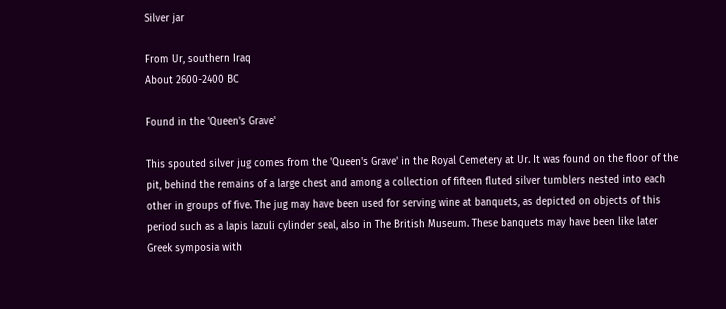Silver jar

From Ur, southern Iraq
About 2600-2400 BC

Found in the 'Queen's Grave'

This spouted silver jug comes from the 'Queen's Grave' in the Royal Cemetery at Ur. It was found on the floor of the pit, behind the remains of a large chest and among a collection of fifteen fluted silver tumblers nested into each other in groups of five. The jug may have been used for serving wine at banquets, as depicted on objects of this period such as a lapis lazuli cylinder seal, also in The British Museum. These banquets may have been like later Greek symposia with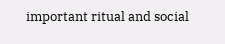important ritual and social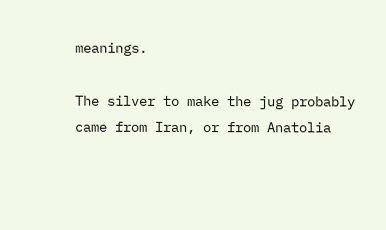meanings.

The silver to make the jug probably came from Iran, or from Anatolia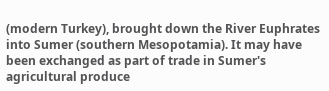(modern Turkey), brought down the River Euphrates into Sumer (southern Mesopotamia). It may have been exchanged as part of trade in Sumer's agricultural produce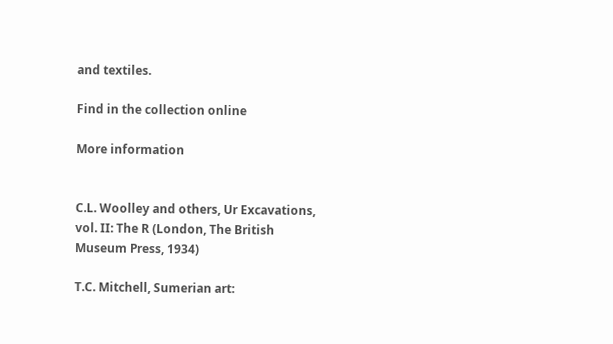and textiles.

Find in the collection online

More information


C.L. Woolley and others, Ur Excavations, vol. II: The R (London, The British Museum Press, 1934)

T.C. Mitchell, Sumerian art: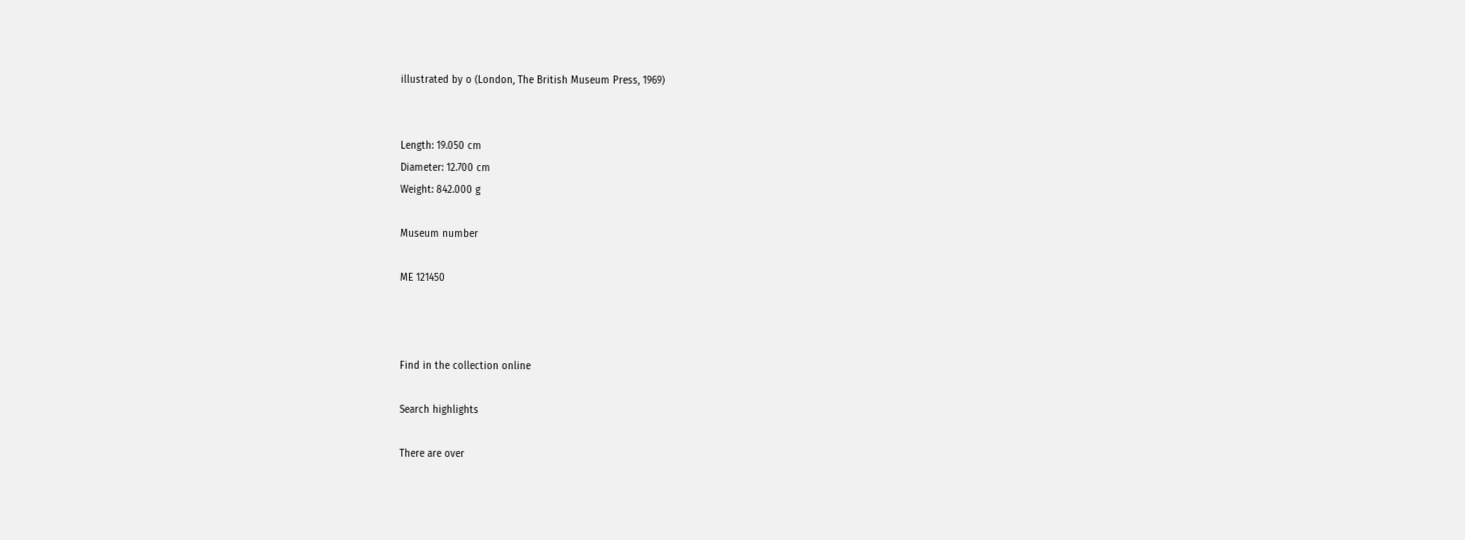illustrated by o (London, The British Museum Press, 1969)


Length: 19.050 cm
Diameter: 12.700 cm
Weight: 842.000 g

Museum number

ME 121450



Find in the collection online

Search highlights

There are over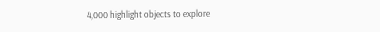4,000 highlight objects to explore